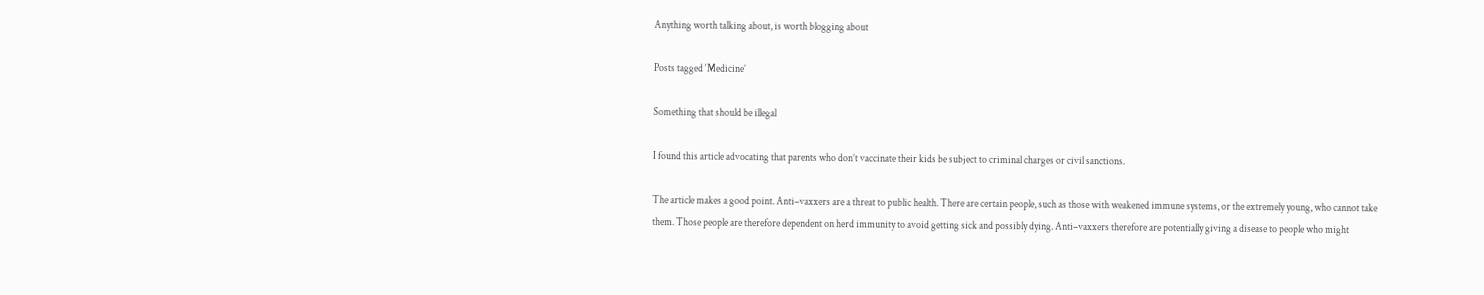Anything worth talking about, is worth blogging about

Posts tagged ‘Medicine’

Something that should be illegal

I found this article advocating that parents who don’t vaccinate their kids be subject to criminal charges or civil sanctions.

The article makes a good point. Anti–vaxxers are a threat to public health. There are certain people, such as those with weakened immune systems, or the extremely young, who cannot take them. Those people are therefore dependent on herd immunity to avoid getting sick and possibly dying. Anti–vaxxers therefore are potentially giving a disease to people who might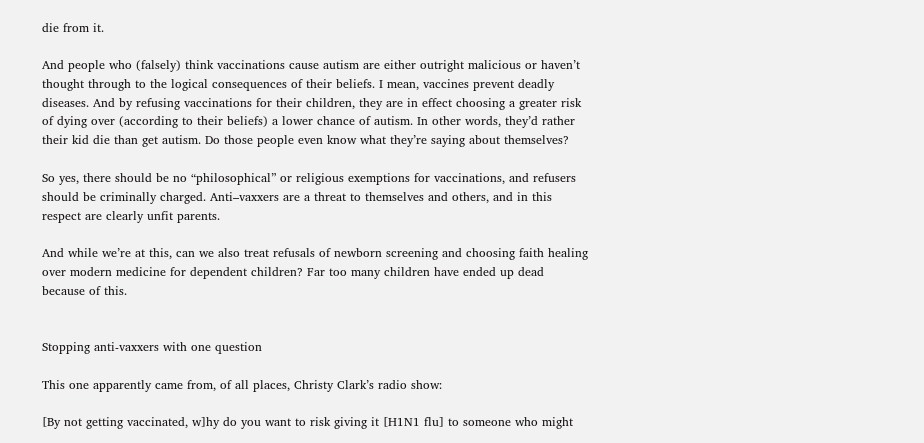die from it.

And people who (falsely) think vaccinations cause autism are either outright malicious or haven’t thought through to the logical consequences of their beliefs. I mean, vaccines prevent deadly diseases. And by refusing vaccinations for their children, they are in effect choosing a greater risk of dying over (according to their beliefs) a lower chance of autism. In other words, they’d rather their kid die than get autism. Do those people even know what they’re saying about themselves?

So yes, there should be no “philosophical” or religious exemptions for vaccinations, and refusers should be criminally charged. Anti–vaxxers are a threat to themselves and others, and in this respect are clearly unfit parents.

And while we’re at this, can we also treat refusals of newborn screening and choosing faith healing over modern medicine for dependent children? Far too many children have ended up dead because of this.


Stopping anti-vaxxers with one question

This one apparently came from, of all places, Christy Clark’s radio show:

[By not getting vaccinated, w]hy do you want to risk giving it [H1N1 flu] to someone who might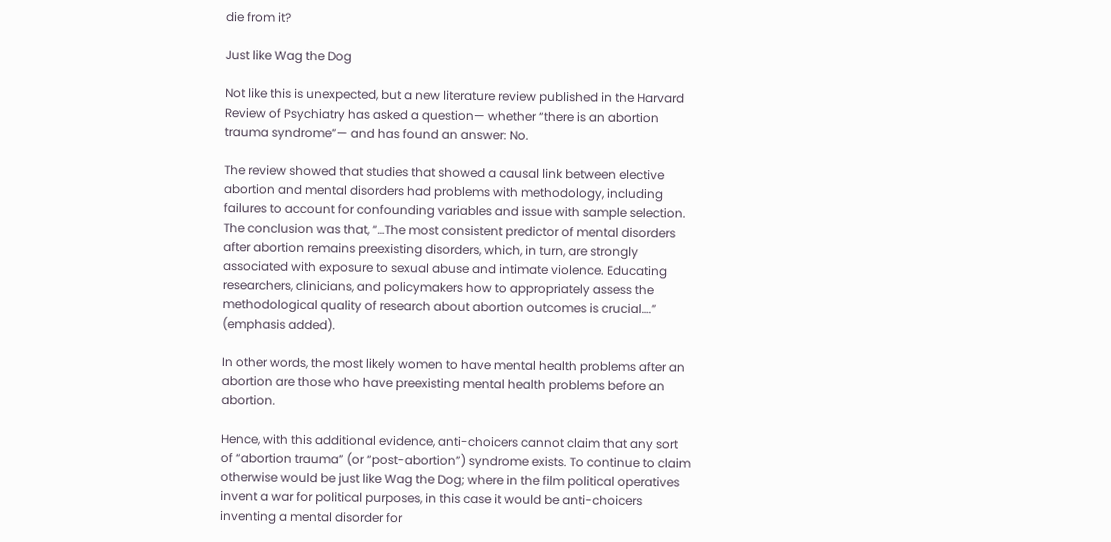die from it?

Just like Wag the Dog

Not like this is unexpected, but a new literature review published in the Harvard Review of Psychiatry has asked a question— whether “there is an abortion trauma syndrome”— and has found an answer: No.

The review showed that studies that showed a causal link between elective abortion and mental disorders had problems with methodology, including failures to account for confounding variables and issue with sample selection. The conclusion was that, “…The most consistent predictor of mental disorders after abortion remains preexisting disorders, which, in turn, are strongly associated with exposure to sexual abuse and intimate violence. Educating researchers, clinicians, and policymakers how to appropriately assess the methodological quality of research about abortion outcomes is crucial….” (emphasis added).

In other words, the most likely women to have mental health problems after an abortion are those who have preexisting mental health problems before an abortion.

Hence, with this additional evidence, anti-choicers cannot claim that any sort of “abortion trauma” (or “post-abortion”) syndrome exists. To continue to claim otherwise would be just like Wag the Dog; where in the film political operatives invent a war for political purposes, in this case it would be anti-choicers inventing a mental disorder for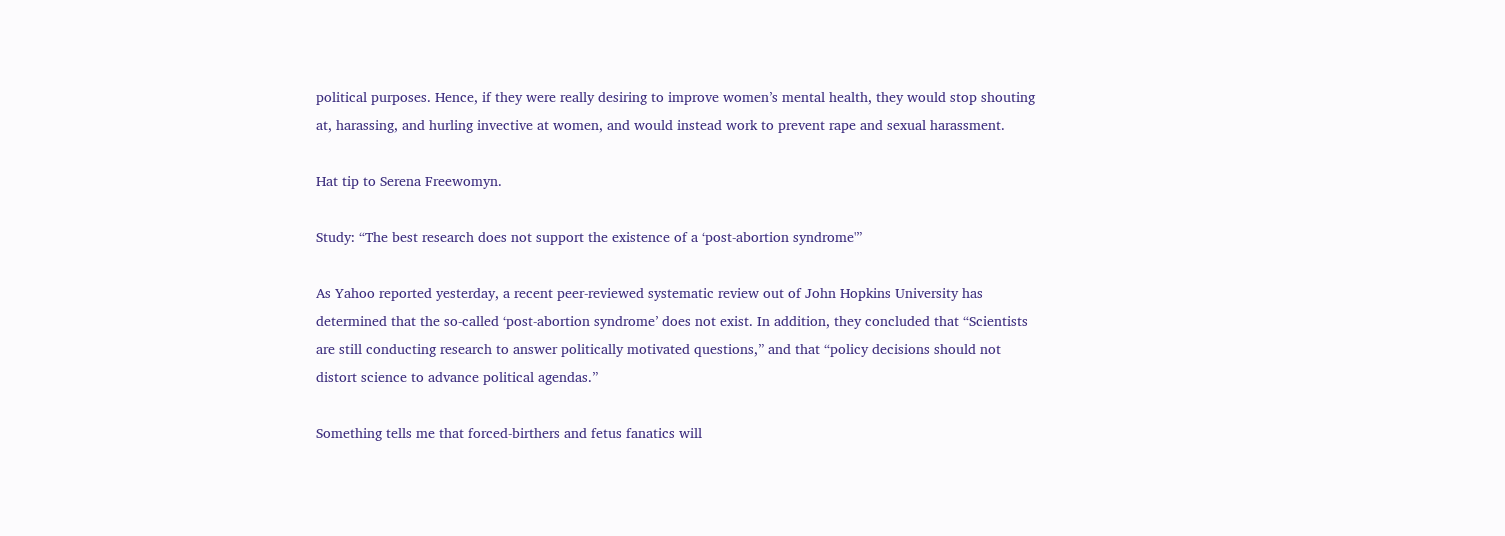political purposes. Hence, if they were really desiring to improve women’s mental health, they would stop shouting at, harassing, and hurling invective at women, and would instead work to prevent rape and sexual harassment.

Hat tip to Serena Freewomyn.

Study: “The best research does not support the existence of a ‘post-abortion syndrome'”

As Yahoo reported yesterday, a recent peer-reviewed systematic review out of John Hopkins University has determined that the so-called ‘post-abortion syndrome’ does not exist. In addition, they concluded that “Scientists are still conducting research to answer politically motivated questions,” and that “policy decisions should not distort science to advance political agendas.”

Something tells me that forced-birthers and fetus fanatics will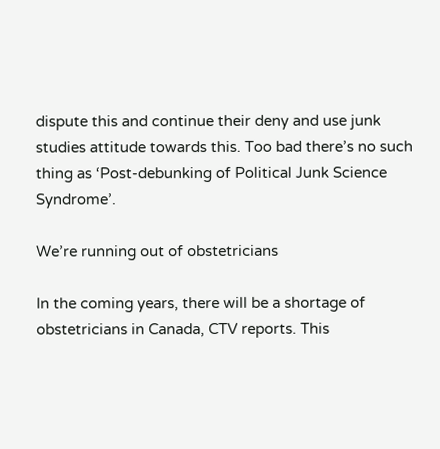dispute this and continue their deny and use junk studies attitude towards this. Too bad there’s no such thing as ‘Post-debunking of Political Junk Science Syndrome’.

We’re running out of obstetricians

In the coming years, there will be a shortage of obstetricians in Canada, CTV reports. This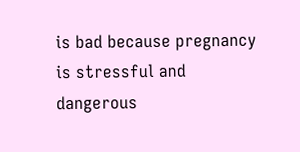is bad because pregnancy is stressful and dangerous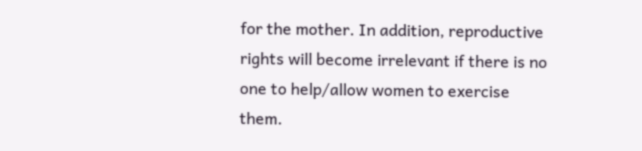for the mother. In addition, reproductive rights will become irrelevant if there is no one to help/allow women to exercise them.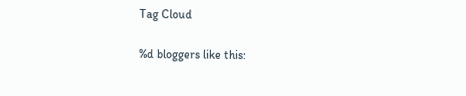Tag Cloud

%d bloggers like this: